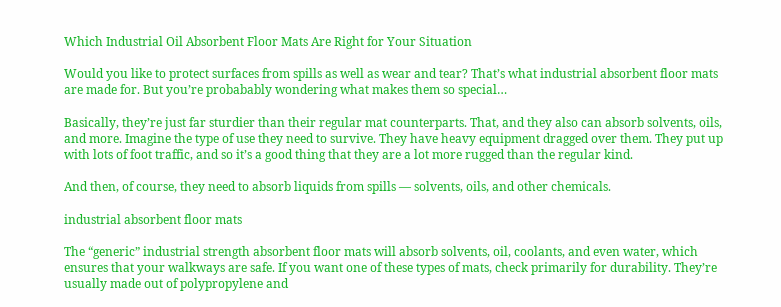Which Industrial Oil Absorbent Floor Mats Are Right for Your Situation

Would you like to protect surfaces from spills as well as wear and tear? That’s what industrial absorbent floor mats are made for. But you’re probabably wondering what makes them so special…

Basically, they’re just far sturdier than their regular mat counterparts. That, and they also can absorb solvents, oils, and more. Imagine the type of use they need to survive. They have heavy equipment dragged over them. They put up with lots of foot traffic, and so it’s a good thing that they are a lot more rugged than the regular kind.

And then, of course, they need to absorb liquids from spills — solvents, oils, and other chemicals.

industrial absorbent floor mats

The “generic” industrial strength absorbent floor mats will absorb solvents, oil, coolants, and even water, which ensures that your walkways are safe. If you want one of these types of mats, check primarily for durability. They’re usually made out of polypropylene and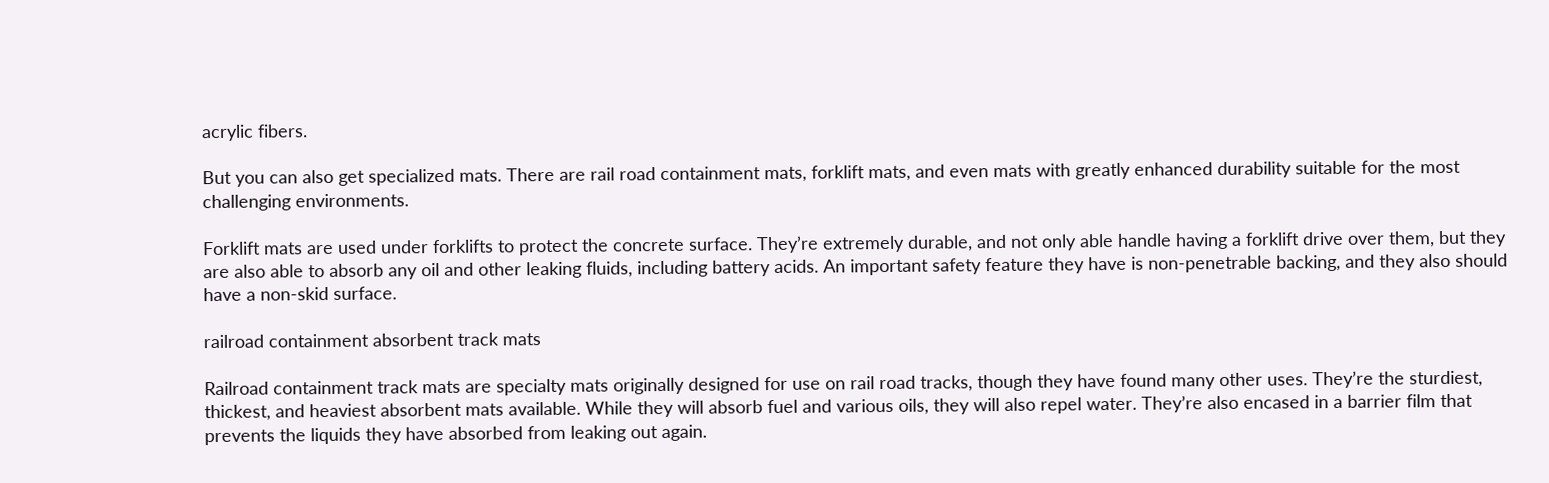acrylic fibers.

But you can also get specialized mats. There are rail road containment mats, forklift mats, and even mats with greatly enhanced durability suitable for the most challenging environments.

Forklift mats are used under forklifts to protect the concrete surface. They’re extremely durable, and not only able handle having a forklift drive over them, but they are also able to absorb any oil and other leaking fluids, including battery acids. An important safety feature they have is non-penetrable backing, and they also should have a non-skid surface.

railroad containment absorbent track mats

Railroad containment track mats are specialty mats originally designed for use on rail road tracks, though they have found many other uses. They’re the sturdiest, thickest, and heaviest absorbent mats available. While they will absorb fuel and various oils, they will also repel water. They’re also encased in a barrier film that prevents the liquids they have absorbed from leaking out again.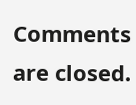Comments are closed.